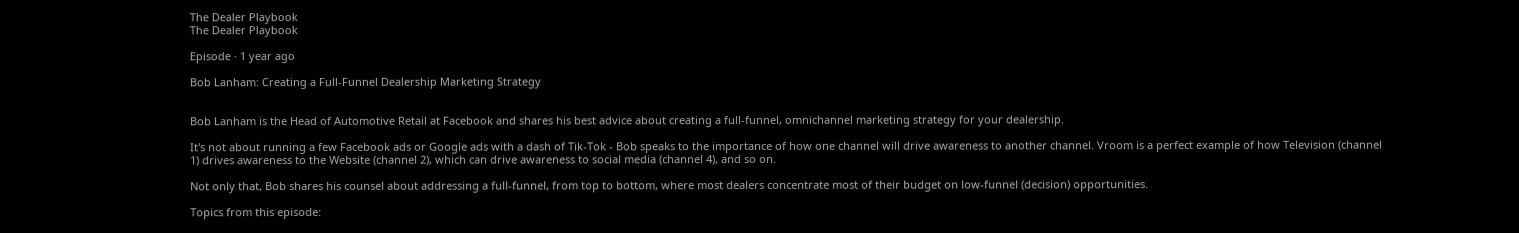The Dealer Playbook
The Dealer Playbook

Episode · 1 year ago

Bob Lanham: Creating a Full-Funnel Dealership Marketing Strategy


Bob Lanham is the Head of Automotive Retail at Facebook and shares his best advice about creating a full-funnel, omnichannel marketing strategy for your dealership.

It's not about running a few Facebook ads or Google ads with a dash of Tik-Tok - Bob speaks to the importance of how one channel will drive awareness to another channel. Vroom is a perfect example of how Television (channel 1) drives awareness to the Website (channel 2), which can drive awareness to social media (channel 4), and so on.

Not only that, Bob shares his counsel about addressing a full-funnel, from top to bottom, where most dealers concentrate most of their budget on low-funnel (decision) opportunities.

Topics from this episode: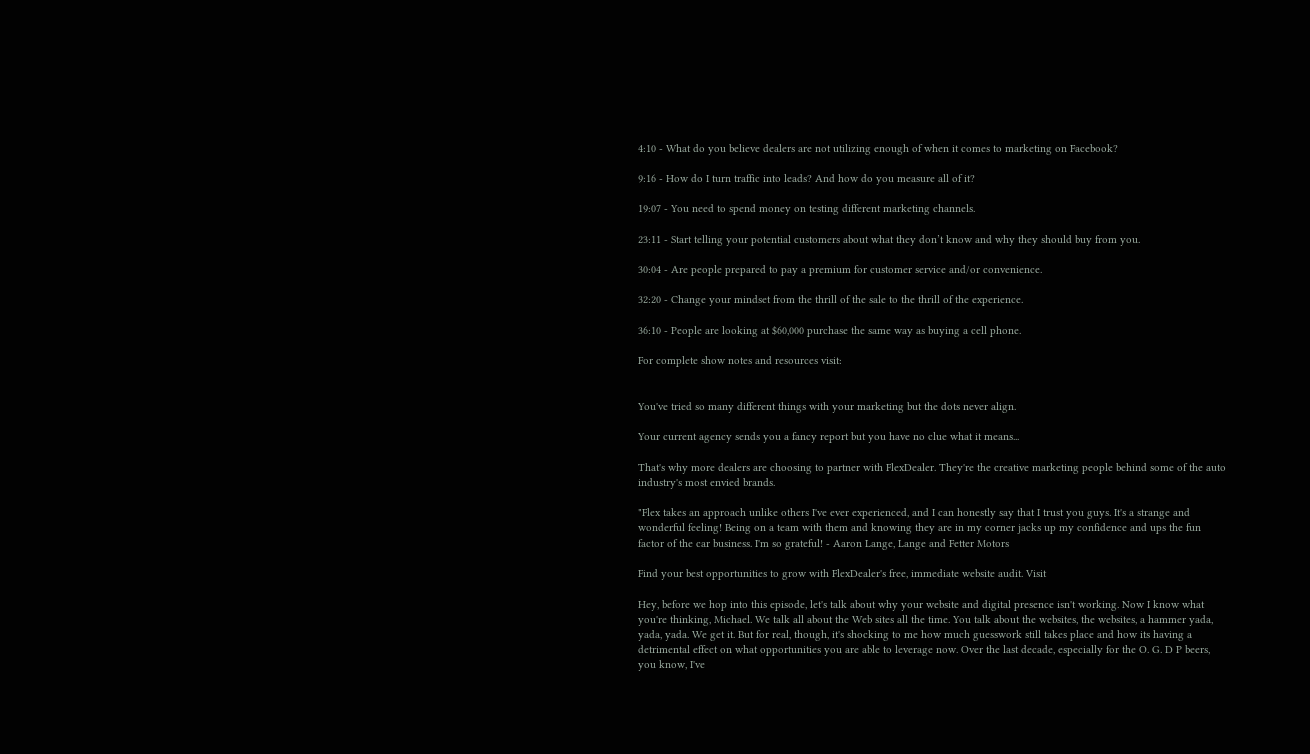4:10 - What do you believe dealers are not utilizing enough of when it comes to marketing on Facebook?

9:16 - How do I turn traffic into leads? And how do you measure all of it?

19:07 - You need to spend money on testing different marketing channels.

23:11 - Start telling your potential customers about what they don’t know and why they should buy from you.

30:04 - Are people prepared to pay a premium for customer service and/or convenience.

32:20 - Change your mindset from the thrill of the sale to the thrill of the experience.

36:10 - People are looking at $60,000 purchase the same way as buying a cell phone.

For complete show notes and resources visit:


You've tried so many different things with your marketing but the dots never align.

Your current agency sends you a fancy report but you have no clue what it means...

That's why more dealers are choosing to partner with FlexDealer. They're the creative marketing people behind some of the auto industry's most envied brands.

"Flex takes an approach unlike others I've ever experienced, and I can honestly say that I trust you guys. It's a strange and wonderful feeling! Being on a team with them and knowing they are in my corner jacks up my confidence and ups the fun factor of the car business. I'm so grateful! - Aaron Lange, Lange and Fetter Motors

Find your best opportunities to grow with FlexDealer's free, immediate website audit. Visit

Hey, before we hop into this episode, let's talk about why your website and digital presence isn't working. Now I know what you're thinking, Michael. We talk all about the Web sites all the time. You talk about the websites, the websites, a hammer yada, yada, yada. We get it. But for real, though, it's shocking to me how much guesswork still takes place and how its having a detrimental effect on what opportunities you are able to leverage now. Over the last decade, especially for the O. G. D P beers, you know, I've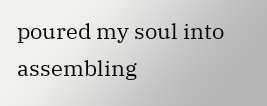poured my soul into assembling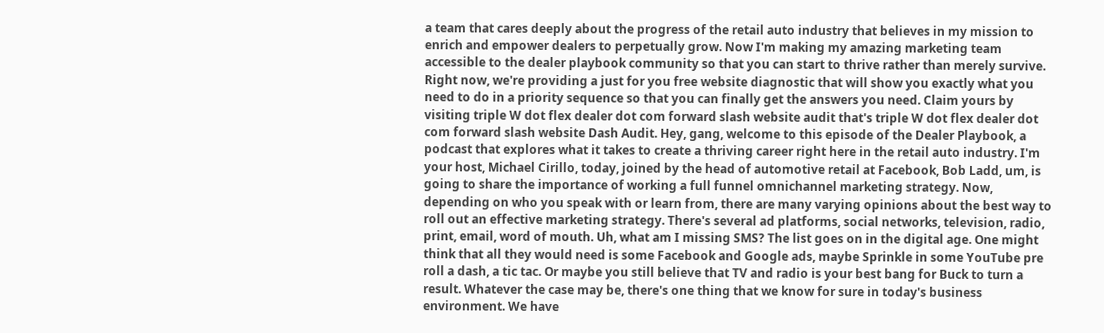a team that cares deeply about the progress of the retail auto industry that believes in my mission to enrich and empower dealers to perpetually grow. Now I'm making my amazing marketing team accessible to the dealer playbook community so that you can start to thrive rather than merely survive. Right now, we're providing a just for you free website diagnostic that will show you exactly what you need to do in a priority sequence so that you can finally get the answers you need. Claim yours by visiting triple W dot flex dealer dot com forward slash website audit that's triple W dot flex dealer dot com forward slash website Dash Audit. Hey, gang, welcome to this episode of the Dealer Playbook, a podcast that explores what it takes to create a thriving career right here in the retail auto industry. I'm your host, Michael Cirillo, today, joined by the head of automotive retail at Facebook, Bob Ladd, um, is going to share the importance of working a full funnel omnichannel marketing strategy. Now, depending on who you speak with or learn from, there are many varying opinions about the best way to roll out an effective marketing strategy. There's several ad platforms, social networks, television, radio, print, email, word of mouth. Uh, what am I missing SMS? The list goes on in the digital age. One might think that all they would need is some Facebook and Google ads, maybe Sprinkle in some YouTube pre roll a dash, a tic tac. Or maybe you still believe that TV and radio is your best bang for Buck to turn a result. Whatever the case may be, there's one thing that we know for sure in today's business environment. We have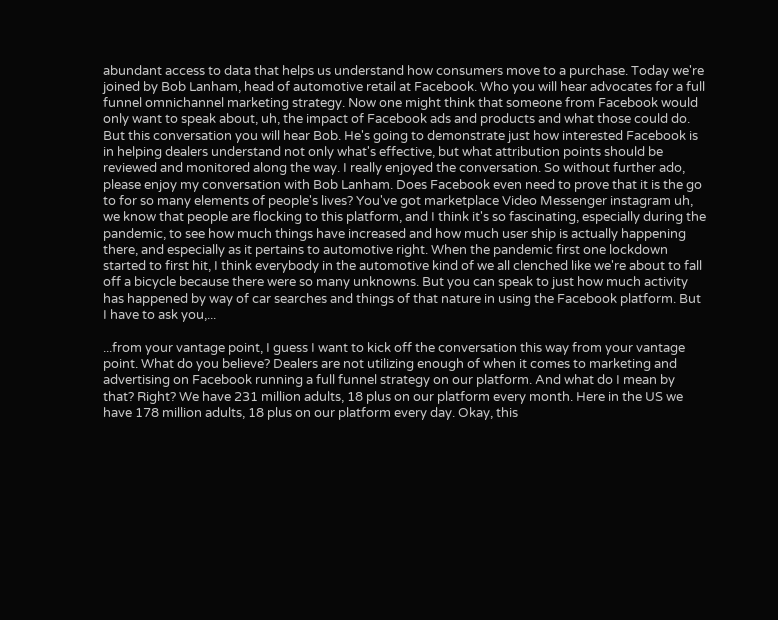abundant access to data that helps us understand how consumers move to a purchase. Today we're joined by Bob Lanham, head of automotive retail at Facebook. Who you will hear advocates for a full funnel omnichannel marketing strategy. Now one might think that someone from Facebook would only want to speak about, uh, the impact of Facebook ads and products and what those could do. But this conversation you will hear Bob. He's going to demonstrate just how interested Facebook is in helping dealers understand not only what's effective, but what attribution points should be reviewed and monitored along the way. I really enjoyed the conversation. So without further ado, please enjoy my conversation with Bob Lanham. Does Facebook even need to prove that it is the go to for so many elements of people's lives? You've got marketplace Video Messenger instagram uh, we know that people are flocking to this platform, and I think it's so fascinating, especially during the pandemic, to see how much things have increased and how much user ship is actually happening there, and especially as it pertains to automotive right. When the pandemic first one lockdown started to first hit, I think everybody in the automotive kind of we all clenched like we're about to fall off a bicycle because there were so many unknowns. But you can speak to just how much activity has happened by way of car searches and things of that nature in using the Facebook platform. But I have to ask you,...

...from your vantage point, I guess I want to kick off the conversation this way from your vantage point. What do you believe? Dealers are not utilizing enough of when it comes to marketing and advertising on Facebook running a full funnel strategy on our platform. And what do I mean by that? Right? We have 231 million adults, 18 plus on our platform every month. Here in the US we have 178 million adults, 18 plus on our platform every day. Okay, this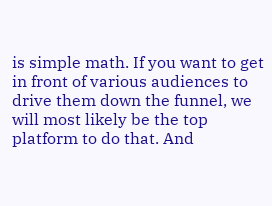is simple math. If you want to get in front of various audiences to drive them down the funnel, we will most likely be the top platform to do that. And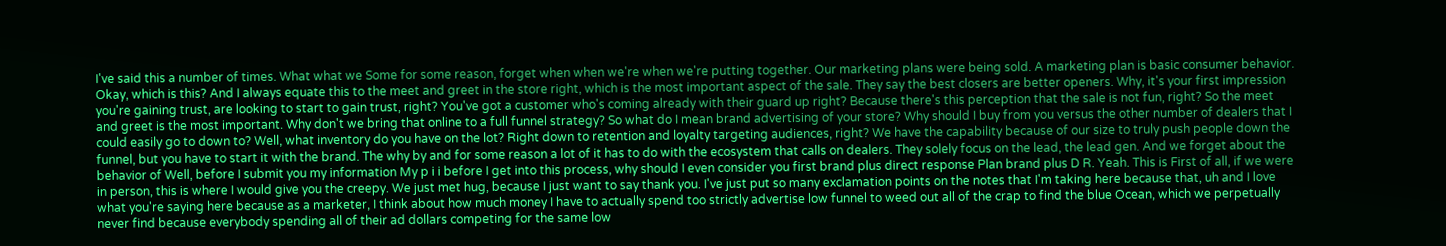I've said this a number of times. What what we Some for some reason, forget when when we're when we're putting together. Our marketing plans were being sold. A marketing plan is basic consumer behavior. Okay, which is this? And I always equate this to the meet and greet in the store right, which is the most important aspect of the sale. They say the best closers are better openers. Why, it's your first impression you're gaining trust, are looking to start to gain trust, right? You've got a customer who's coming already with their guard up right? Because there's this perception that the sale is not fun, right? So the meet and greet is the most important. Why don't we bring that online to a full funnel strategy? So what do I mean brand advertising of your store? Why should I buy from you versus the other number of dealers that I could easily go to down to? Well, what inventory do you have on the lot? Right down to retention and loyalty targeting audiences, right? We have the capability because of our size to truly push people down the funnel, but you have to start it with the brand. The why by and for some reason a lot of it has to do with the ecosystem that calls on dealers. They solely focus on the lead, the lead gen. And we forget about the behavior of Well, before I submit you my information My p i i before I get into this process, why should I even consider you first brand plus direct response Plan brand plus D R. Yeah. This is First of all, if we were in person, this is where I would give you the creepy. We just met hug, because I just want to say thank you. I've just put so many exclamation points on the notes that I'm taking here because that, uh and I love what you're saying here because as a marketer, I think about how much money I have to actually spend too strictly advertise low funnel to weed out all of the crap to find the blue Ocean, which we perpetually never find because everybody spending all of their ad dollars competing for the same low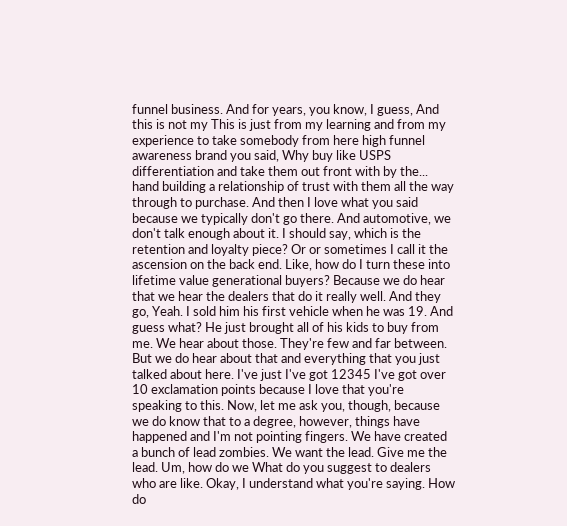funnel business. And for years, you know, I guess, And this is not my This is just from my learning and from my experience to take somebody from here high funnel awareness brand you said, Why buy like USPS differentiation and take them out front with by the... hand building a relationship of trust with them all the way through to purchase. And then I love what you said because we typically don't go there. And automotive, we don't talk enough about it. I should say, which is the retention and loyalty piece? Or or sometimes I call it the ascension on the back end. Like, how do I turn these into lifetime value generational buyers? Because we do hear that we hear the dealers that do it really well. And they go, Yeah. I sold him his first vehicle when he was 19. And guess what? He just brought all of his kids to buy from me. We hear about those. They're few and far between. But we do hear about that and everything that you just talked about here. I've just I've got 12345 I've got over 10 exclamation points because I love that you're speaking to this. Now, let me ask you, though, because we do know that to a degree, however, things have happened and I'm not pointing fingers. We have created a bunch of lead zombies. We want the lead. Give me the lead. Um, how do we What do you suggest to dealers who are like. Okay, I understand what you're saying. How do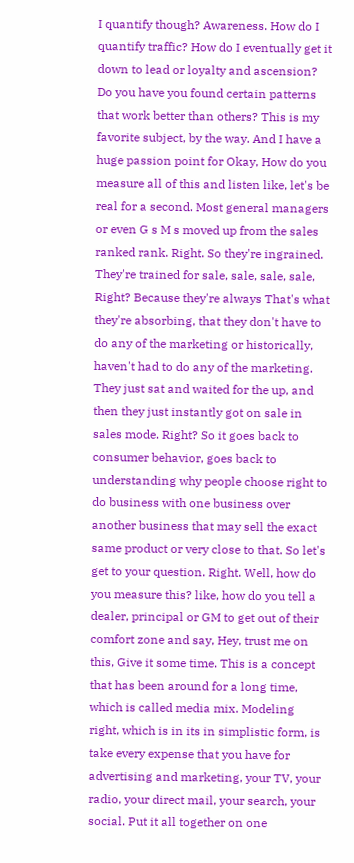I quantify though? Awareness. How do I quantify traffic? How do I eventually get it down to lead or loyalty and ascension? Do you have you found certain patterns that work better than others? This is my favorite subject, by the way. And I have a huge passion point for Okay, How do you measure all of this and listen like, let's be real for a second. Most general managers or even G s M s moved up from the sales ranked rank. Right. So they're ingrained. They're trained for sale, sale, sale, sale, Right? Because they're always That's what they're absorbing, that they don't have to do any of the marketing or historically, haven't had to do any of the marketing. They just sat and waited for the up, and then they just instantly got on sale in sales mode. Right? So it goes back to consumer behavior, goes back to understanding why people choose right to do business with one business over another business that may sell the exact same product or very close to that. So let's get to your question. Right. Well, how do you measure this? like, how do you tell a dealer, principal or GM to get out of their comfort zone and say, Hey, trust me on this, Give it some time. This is a concept that has been around for a long time, which is called media mix. Modeling right, which is in its in simplistic form, is take every expense that you have for advertising and marketing, your TV, your radio, your direct mail, your search, your social. Put it all together on one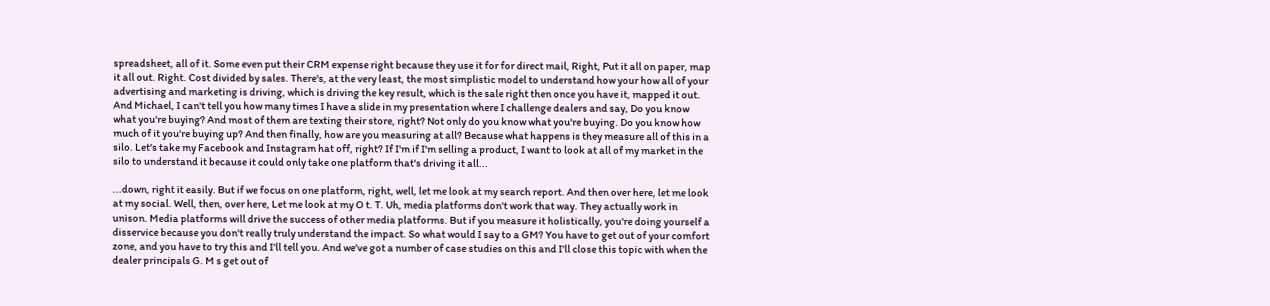spreadsheet, all of it. Some even put their CRM expense right because they use it for for direct mail, Right, Put it all on paper, map it all out. Right. Cost divided by sales. There's, at the very least, the most simplistic model to understand how your how all of your advertising and marketing is driving, which is driving the key result, which is the sale right then once you have it, mapped it out. And Michael, I can't tell you how many times I have a slide in my presentation where I challenge dealers and say, Do you know what you're buying? And most of them are texting their store, right? Not only do you know what you're buying. Do you know how much of it you're buying up? And then finally, how are you measuring at all? Because what happens is they measure all of this in a silo. Let's take my Facebook and Instagram hat off, right? If I'm if I'm selling a product, I want to look at all of my market in the silo to understand it because it could only take one platform that's driving it all...

...down, right it easily. But if we focus on one platform, right, well, let me look at my search report. And then over here, let me look at my social. Well, then, over here, Let me look at my O t. T. Uh, media platforms don't work that way. They actually work in unison. Media platforms will drive the success of other media platforms. But if you measure it holistically, you're doing yourself a disservice because you don't really truly understand the impact. So what would I say to a GM? You have to get out of your comfort zone, and you have to try this and I'll tell you. And we've got a number of case studies on this and I'll close this topic with when the dealer principals G. M s get out of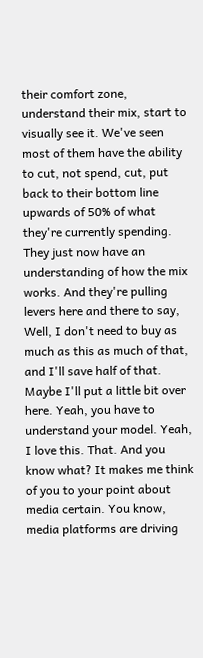their comfort zone, understand their mix, start to visually see it. We've seen most of them have the ability to cut, not spend, cut, put back to their bottom line upwards of 50% of what they're currently spending. They just now have an understanding of how the mix works. And they're pulling levers here and there to say, Well, I don't need to buy as much as this as much of that, and I'll save half of that. Maybe I'll put a little bit over here. Yeah, you have to understand your model. Yeah, I love this. That. And you know what? It makes me think of you to your point about media certain. You know, media platforms are driving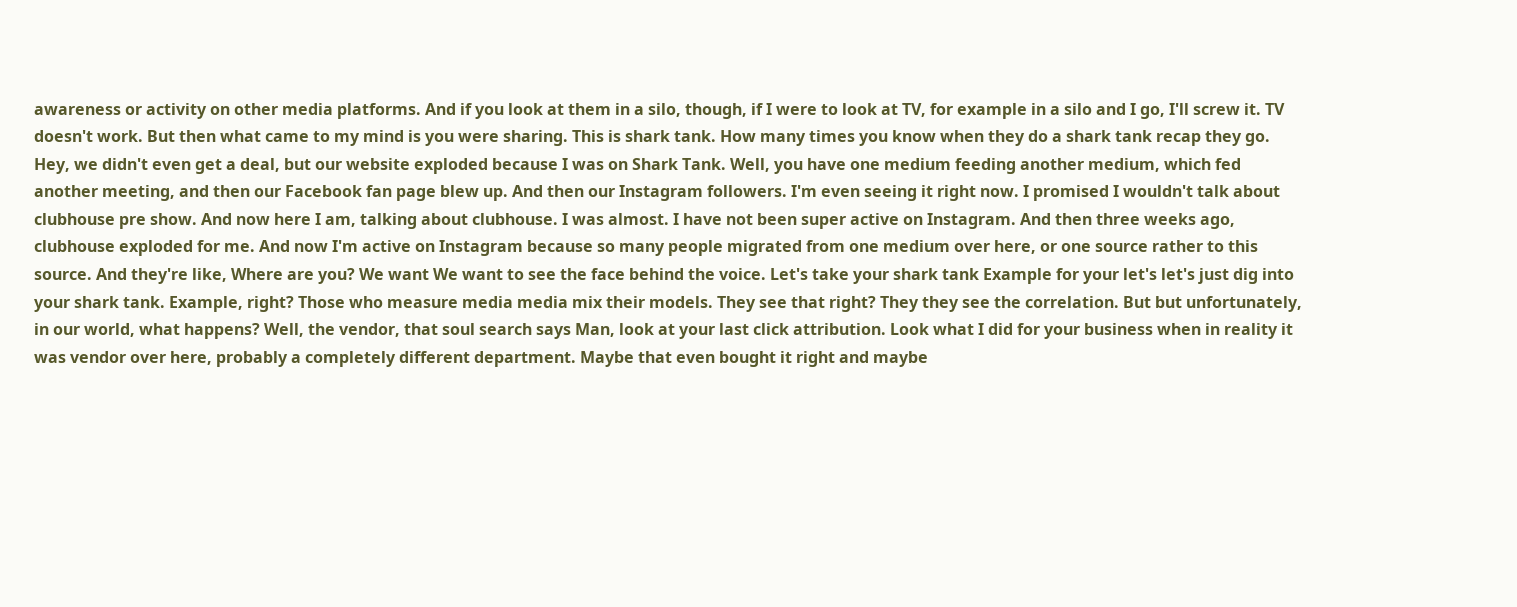awareness or activity on other media platforms. And if you look at them in a silo, though, if I were to look at TV, for example in a silo and I go, I'll screw it. TV doesn't work. But then what came to my mind is you were sharing. This is shark tank. How many times you know when they do a shark tank recap they go. Hey, we didn't even get a deal, but our website exploded because I was on Shark Tank. Well, you have one medium feeding another medium, which fed another meeting, and then our Facebook fan page blew up. And then our Instagram followers. I'm even seeing it right now. I promised I wouldn't talk about clubhouse pre show. And now here I am, talking about clubhouse. I was almost. I have not been super active on Instagram. And then three weeks ago, clubhouse exploded for me. And now I'm active on Instagram because so many people migrated from one medium over here, or one source rather to this source. And they're like, Where are you? We want We want to see the face behind the voice. Let's take your shark tank Example for your let's let's just dig into your shark tank. Example, right? Those who measure media media mix their models. They see that right? They they see the correlation. But but unfortunately, in our world, what happens? Well, the vendor, that soul search says Man, look at your last click attribution. Look what I did for your business when in reality it was vendor over here, probably a completely different department. Maybe that even bought it right and maybe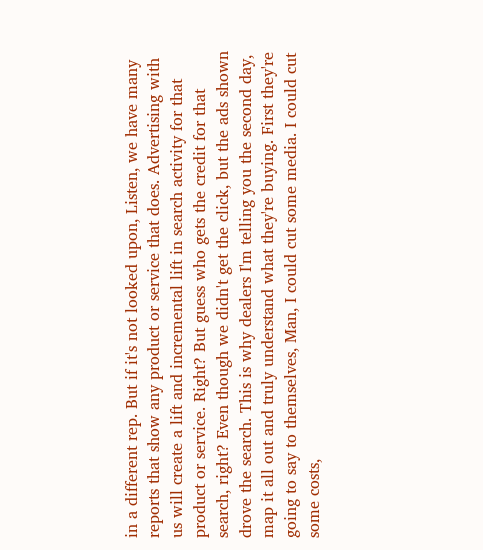in a different rep. But if it's not looked upon, Listen, we have many reports that show any product or service that does. Advertising with us will create a lift and incremental lift in search activity for that product or service. Right? But guess who gets the credit for that search, right? Even though we didn't get the click, but the ads shown drove the search. This is why dealers I'm telling you the second day, map it all out and truly understand what they're buying. First they're going to say to themselves, Man, I could cut some media. I could cut some costs,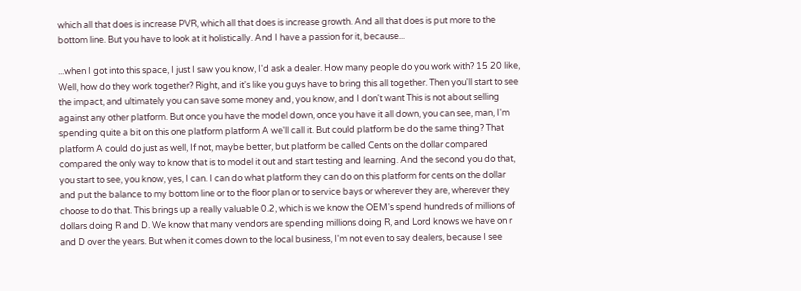which all that does is increase PVR, which all that does is increase growth. And all that does is put more to the bottom line. But you have to look at it holistically. And I have a passion for it, because...

...when I got into this space, I just I saw you know, I'd ask a dealer. How many people do you work with? 15 20 like, Well, how do they work together? Right, and it's like you guys have to bring this all together. Then you'll start to see the impact, and ultimately you can save some money and, you know, and I don't want This is not about selling against any other platform. But once you have the model down, once you have it all down, you can see, man, I'm spending quite a bit on this one platform platform A we'll call it. But could platform be do the same thing? That platform A could do just as well, If not, maybe better, but platform be called Cents on the dollar compared compared the only way to know that is to model it out and start testing and learning. And the second you do that, you start to see, you know, yes, I can. I can do what platform they can do on this platform for cents on the dollar and put the balance to my bottom line or to the floor plan or to service bays or wherever they are, wherever they choose to do that. This brings up a really valuable 0.2, which is we know the OEM's spend hundreds of millions of dollars doing R and D. We know that many vendors are spending millions doing R, and Lord knows we have on r and D over the years. But when it comes down to the local business, I'm not even to say dealers, because I see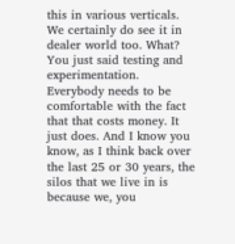this in various verticals. We certainly do see it in dealer world too. What? You just said testing and experimentation. Everybody needs to be comfortable with the fact that that costs money. It just does. And I know you know, as I think back over the last 25 or 30 years, the silos that we live in is because we, you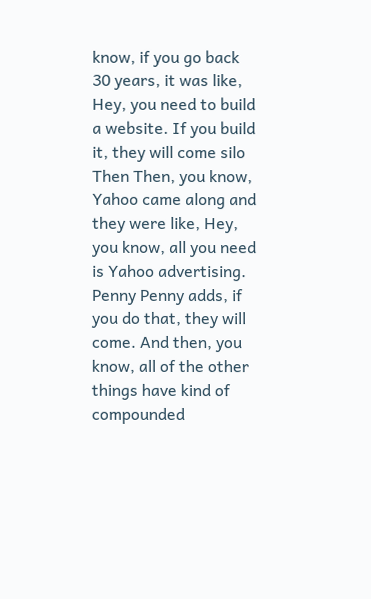know, if you go back 30 years, it was like, Hey, you need to build a website. If you build it, they will come silo Then Then, you know, Yahoo came along and they were like, Hey, you know, all you need is Yahoo advertising. Penny Penny adds, if you do that, they will come. And then, you know, all of the other things have kind of compounded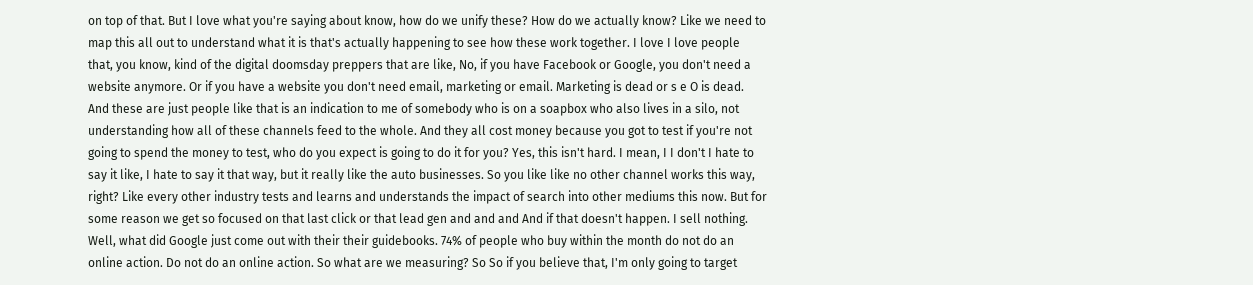on top of that. But I love what you're saying about know, how do we unify these? How do we actually know? Like we need to map this all out to understand what it is that's actually happening to see how these work together. I love I love people that, you know, kind of the digital doomsday preppers that are like, No, if you have Facebook or Google, you don't need a website anymore. Or if you have a website you don't need email, marketing or email. Marketing is dead or s e O is dead. And these are just people like that is an indication to me of somebody who is on a soapbox who also lives in a silo, not understanding how all of these channels feed to the whole. And they all cost money because you got to test if you're not going to spend the money to test, who do you expect is going to do it for you? Yes, this isn't hard. I mean, I I don't I hate to say it like, I hate to say it that way, but it really like the auto businesses. So you like like no other channel works this way, right? Like every other industry tests and learns and understands the impact of search into other mediums this now. But for some reason we get so focused on that last click or that lead gen and and and And if that doesn't happen. I sell nothing. Well, what did Google just come out with their their guidebooks. 74% of people who buy within the month do not do an online action. Do not do an online action. So what are we measuring? So So if you believe that, I'm only going to target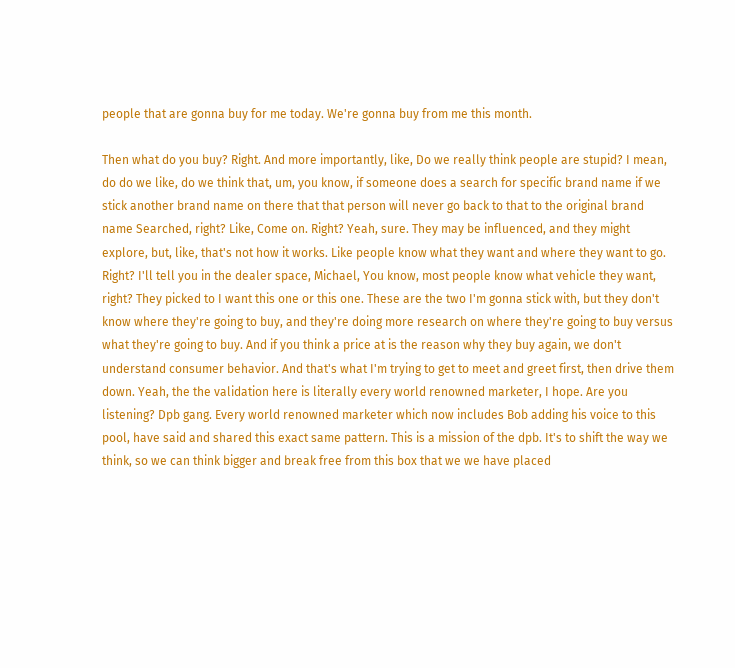people that are gonna buy for me today. We're gonna buy from me this month.

Then what do you buy? Right. And more importantly, like, Do we really think people are stupid? I mean, do do we like, do we think that, um, you know, if someone does a search for specific brand name if we stick another brand name on there that that person will never go back to that to the original brand name Searched, right? Like, Come on. Right? Yeah, sure. They may be influenced, and they might explore, but, like, that's not how it works. Like people know what they want and where they want to go. Right? I'll tell you in the dealer space, Michael, You know, most people know what vehicle they want, right? They picked to I want this one or this one. These are the two I'm gonna stick with, but they don't know where they're going to buy, and they're doing more research on where they're going to buy versus what they're going to buy. And if you think a price at is the reason why they buy again, we don't understand consumer behavior. And that's what I'm trying to get to meet and greet first, then drive them down. Yeah, the the validation here is literally every world renowned marketer, I hope. Are you listening? Dpb gang. Every world renowned marketer which now includes Bob adding his voice to this pool, have said and shared this exact same pattern. This is a mission of the dpb. It's to shift the way we think, so we can think bigger and break free from this box that we we have placed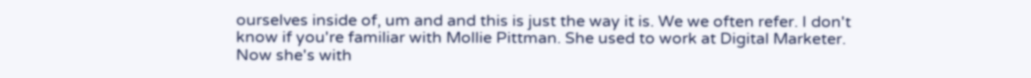ourselves inside of, um and and this is just the way it is. We we often refer. I don't know if you're familiar with Mollie Pittman. She used to work at Digital Marketer. Now she's with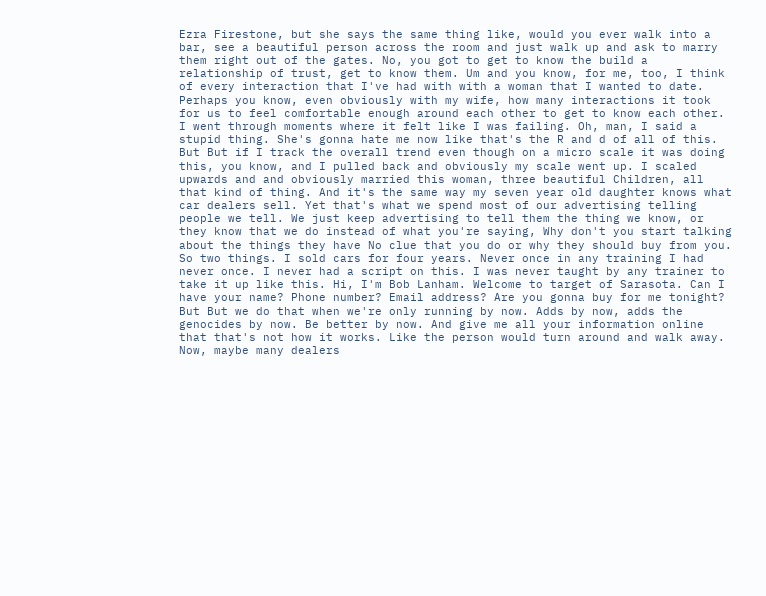Ezra Firestone, but she says the same thing like, would you ever walk into a bar, see a beautiful person across the room and just walk up and ask to marry them right out of the gates. No, you got to get to know the build a relationship of trust, get to know them. Um and you know, for me, too, I think of every interaction that I've had with with a woman that I wanted to date. Perhaps you know, even obviously with my wife, how many interactions it took for us to feel comfortable enough around each other to get to know each other. I went through moments where it felt like I was failing. Oh, man, I said a stupid thing. She's gonna hate me now like that's the R and d of all of this. But But if I track the overall trend even though on a micro scale it was doing this, you know, and I pulled back and obviously my scale went up. I scaled upwards and and obviously married this woman, three beautiful Children, all that kind of thing. And it's the same way my seven year old daughter knows what car dealers sell. Yet that's what we spend most of our advertising telling people we tell. We just keep advertising to tell them the thing we know, or they know that we do instead of what you're saying, Why don't you start talking about the things they have No clue that you do or why they should buy from you. So two things. I sold cars for four years. Never once in any training I had never once. I never had a script on this. I was never taught by any trainer to take it up like this. Hi, I'm Bob Lanham. Welcome to target of Sarasota. Can I have your name? Phone number? Email address? Are you gonna buy for me tonight? But But we do that when we're only running by now. Adds by now, adds the genocides by now. Be better by now. And give me all your information online that that's not how it works. Like the person would turn around and walk away. Now, maybe many dealers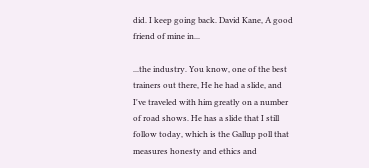did. I keep going back. David Kane, A good friend of mine in...

...the industry. You know, one of the best trainers out there, He he had a slide, and I've traveled with him greatly on a number of road shows. He has a slide that I still follow today, which is the Gallup poll that measures honesty and ethics and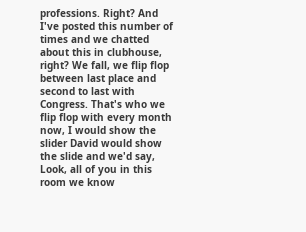professions. Right? And I've posted this number of times and we chatted about this in clubhouse, right? We fall, we flip flop between last place and second to last with Congress. That's who we flip flop with every month now, I would show the slider David would show the slide and we'd say, Look, all of you in this room we know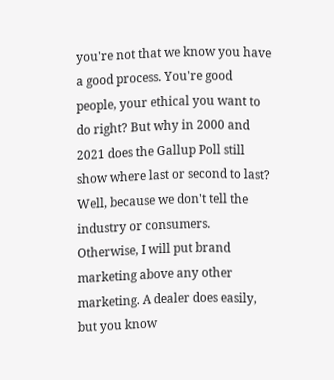you're not that we know you have a good process. You're good people, your ethical you want to do right? But why in 2000 and 2021 does the Gallup Poll still show where last or second to last? Well, because we don't tell the industry or consumers. Otherwise, I will put brand marketing above any other marketing. A dealer does easily, but you know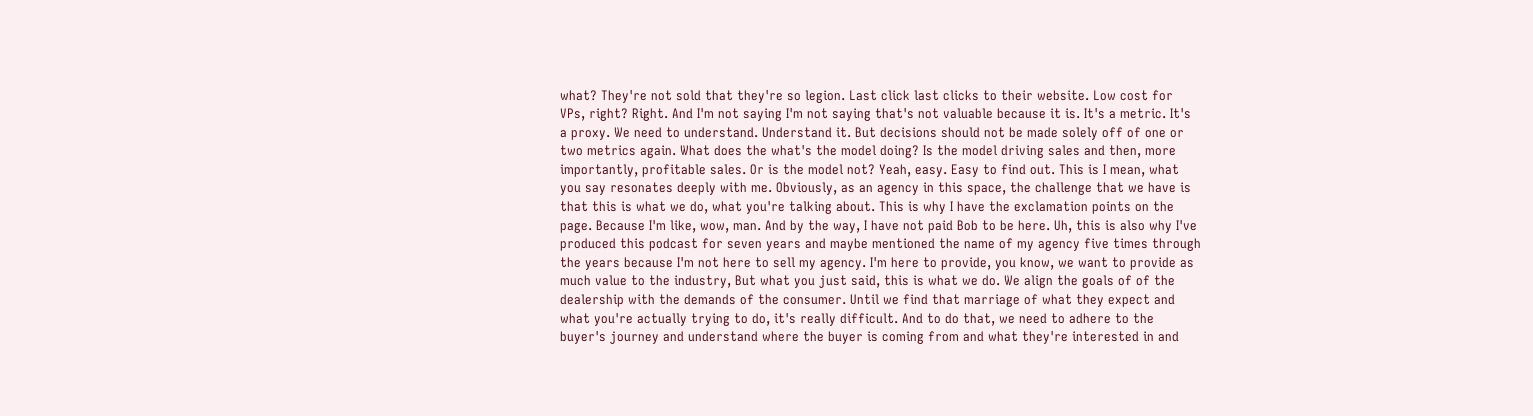what? They're not sold that they're so legion. Last click last clicks to their website. Low cost for VPs, right? Right. And I'm not saying I'm not saying that's not valuable because it is. It's a metric. It's a proxy. We need to understand. Understand it. But decisions should not be made solely off of one or two metrics again. What does the what's the model doing? Is the model driving sales and then, more importantly, profitable sales. Or is the model not? Yeah, easy. Easy to find out. This is I mean, what you say resonates deeply with me. Obviously, as an agency in this space, the challenge that we have is that this is what we do, what you're talking about. This is why I have the exclamation points on the page. Because I'm like, wow, man. And by the way, I have not paid Bob to be here. Uh, this is also why I've produced this podcast for seven years and maybe mentioned the name of my agency five times through the years because I'm not here to sell my agency. I'm here to provide, you know, we want to provide as much value to the industry, But what you just said, this is what we do. We align the goals of of the dealership with the demands of the consumer. Until we find that marriage of what they expect and what you're actually trying to do, it's really difficult. And to do that, we need to adhere to the buyer's journey and understand where the buyer is coming from and what they're interested in and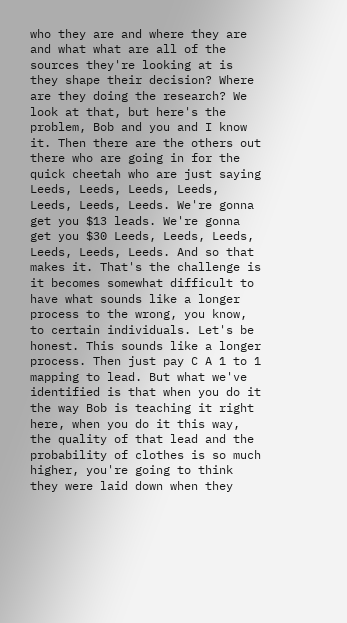who they are and where they are and what what are all of the sources they're looking at is they shape their decision? Where are they doing the research? We look at that, but here's the problem, Bob and you and I know it. Then there are the others out there who are going in for the quick cheetah who are just saying Leeds, Leeds, Leeds, Leeds, Leeds, Leeds, Leeds. We're gonna get you $13 leads. We're gonna get you $30 Leeds, Leeds, Leeds, Leeds, Leeds, Leeds. And so that makes it. That's the challenge is it becomes somewhat difficult to have what sounds like a longer process to the wrong, you know, to certain individuals. Let's be honest. This sounds like a longer process. Then just pay C A 1 to 1 mapping to lead. But what we've identified is that when you do it the way Bob is teaching it right here, when you do it this way, the quality of that lead and the probability of clothes is so much higher, you're going to think they were laid down when they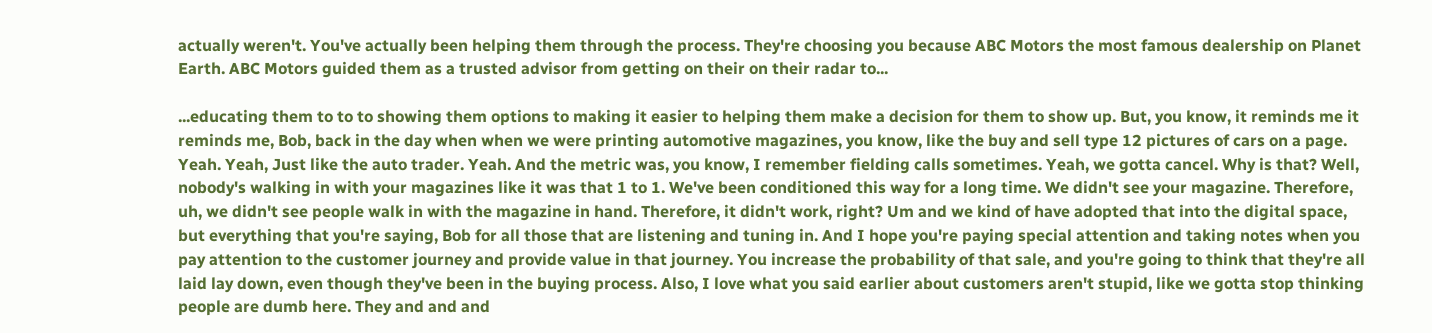actually weren't. You've actually been helping them through the process. They're choosing you because ABC Motors the most famous dealership on Planet Earth. ABC Motors guided them as a trusted advisor from getting on their on their radar to...

...educating them to to to showing them options to making it easier to helping them make a decision for them to show up. But, you know, it reminds me it reminds me, Bob, back in the day when when we were printing automotive magazines, you know, like the buy and sell type 12 pictures of cars on a page. Yeah. Yeah, Just like the auto trader. Yeah. And the metric was, you know, I remember fielding calls sometimes. Yeah, we gotta cancel. Why is that? Well, nobody's walking in with your magazines like it was that 1 to 1. We've been conditioned this way for a long time. We didn't see your magazine. Therefore, uh, we didn't see people walk in with the magazine in hand. Therefore, it didn't work, right? Um and we kind of have adopted that into the digital space, but everything that you're saying, Bob for all those that are listening and tuning in. And I hope you're paying special attention and taking notes when you pay attention to the customer journey and provide value in that journey. You increase the probability of that sale, and you're going to think that they're all laid lay down, even though they've been in the buying process. Also, I love what you said earlier about customers aren't stupid, like we gotta stop thinking people are dumb here. They and and and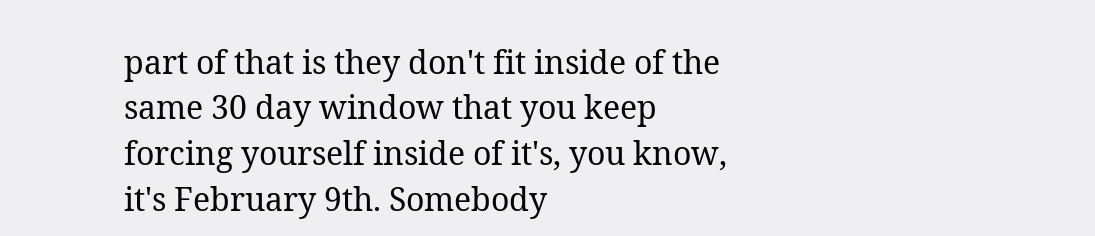part of that is they don't fit inside of the same 30 day window that you keep forcing yourself inside of it's, you know, it's February 9th. Somebody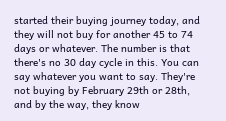started their buying journey today, and they will not buy for another 45 to 74 days or whatever. The number is that there's no 30 day cycle in this. You can say whatever you want to say. They're not buying by February 29th or 28th, and by the way, they know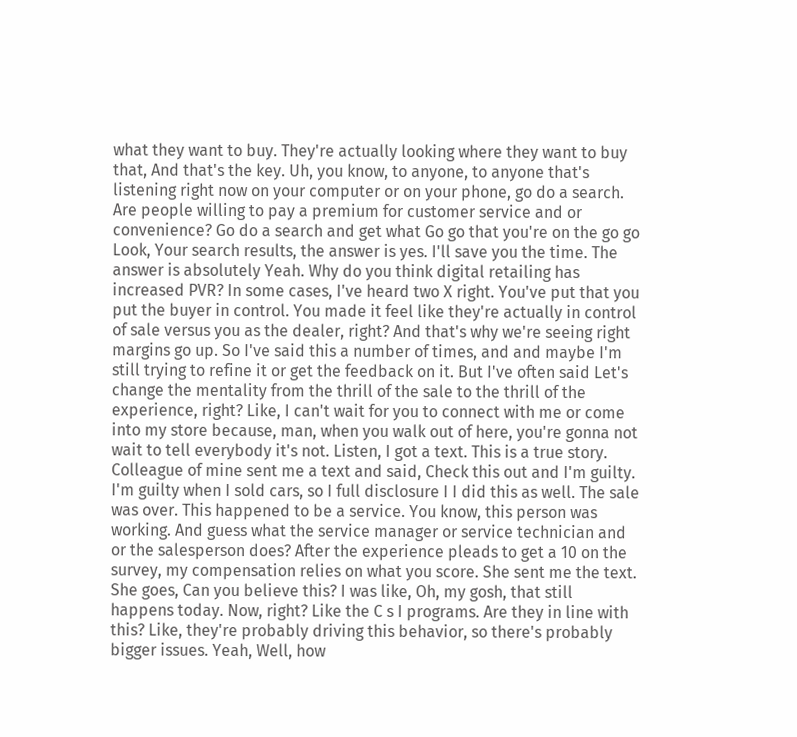what they want to buy. They're actually looking where they want to buy that, And that's the key. Uh, you know, to anyone, to anyone that's listening right now on your computer or on your phone, go do a search. Are people willing to pay a premium for customer service and or convenience? Go do a search and get what Go go that you're on the go go Look, Your search results, the answer is yes. I'll save you the time. The answer is absolutely Yeah. Why do you think digital retailing has increased PVR? In some cases, I've heard two X right. You've put that you put the buyer in control. You made it feel like they're actually in control of sale versus you as the dealer, right? And that's why we're seeing right margins go up. So I've said this a number of times, and and maybe I'm still trying to refine it or get the feedback on it. But I've often said Let's change the mentality from the thrill of the sale to the thrill of the experience, right? Like, I can't wait for you to connect with me or come into my store because, man, when you walk out of here, you're gonna not wait to tell everybody it's not. Listen, I got a text. This is a true story. Colleague of mine sent me a text and said, Check this out and I'm guilty. I'm guilty when I sold cars, so I full disclosure I I did this as well. The sale was over. This happened to be a service. You know, this person was working. And guess what the service manager or service technician and or the salesperson does? After the experience pleads to get a 10 on the survey, my compensation relies on what you score. She sent me the text. She goes, Can you believe this? I was like, Oh, my gosh, that still happens today. Now, right? Like the C s I programs. Are they in line with this? Like, they're probably driving this behavior, so there's probably bigger issues. Yeah, Well, how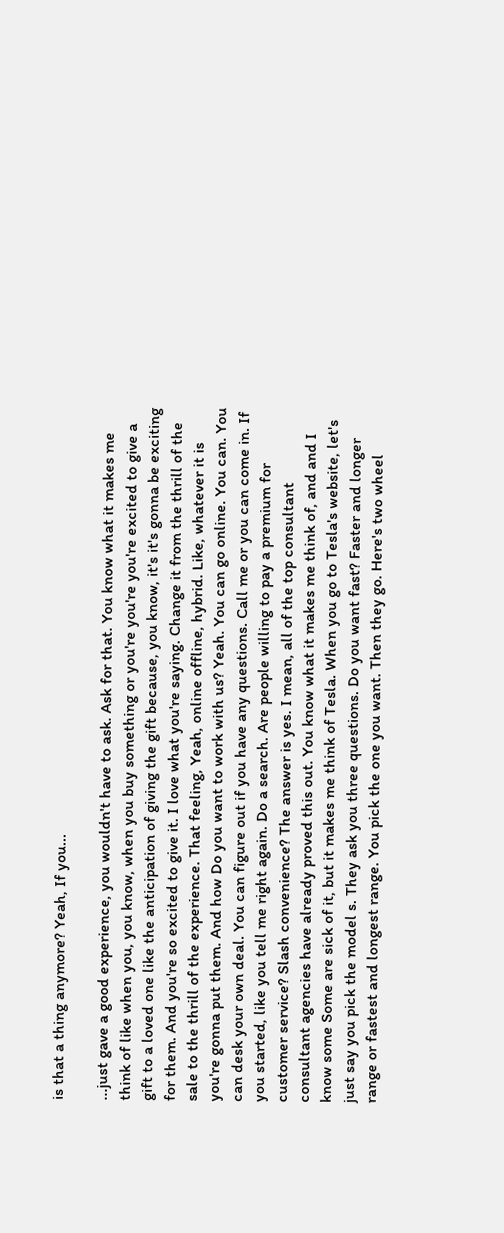is that a thing anymore? Yeah, If you...

...just gave a good experience, you wouldn't have to ask. Ask for that. You know what it makes me think of like when you, you know, when you buy something or you're you're you're excited to give a gift to a loved one like the anticipation of giving the gift because, you know, it's it's gonna be exciting for them. And you're so excited to give it. I love what you're saying. Change it from the thrill of the sale to the thrill of the experience. That feeling, Yeah, online offline, hybrid. Like, whatever it is you're gonna put them. And how Do you want to work with us? Yeah. You can go online. You can. You can desk your own deal. You can figure out if you have any questions. Call me or you can come in. If you started, like you tell me right again. Do a search. Are people willing to pay a premium for customer service? Slash convenience? The answer is yes. I mean, all of the top consultant consultant agencies have already proved this out. You know what it makes me think of, and and I know some Some are sick of it, but it makes me think of Tesla. When you go to Tesla's website, let's just say you pick the model s. They ask you three questions. Do you want fast? Faster and longer range or fastest and longest range. You pick the one you want. Then they go. Here's two wheel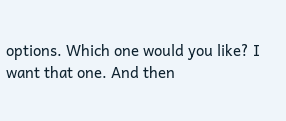options. Which one would you like? I want that one. And then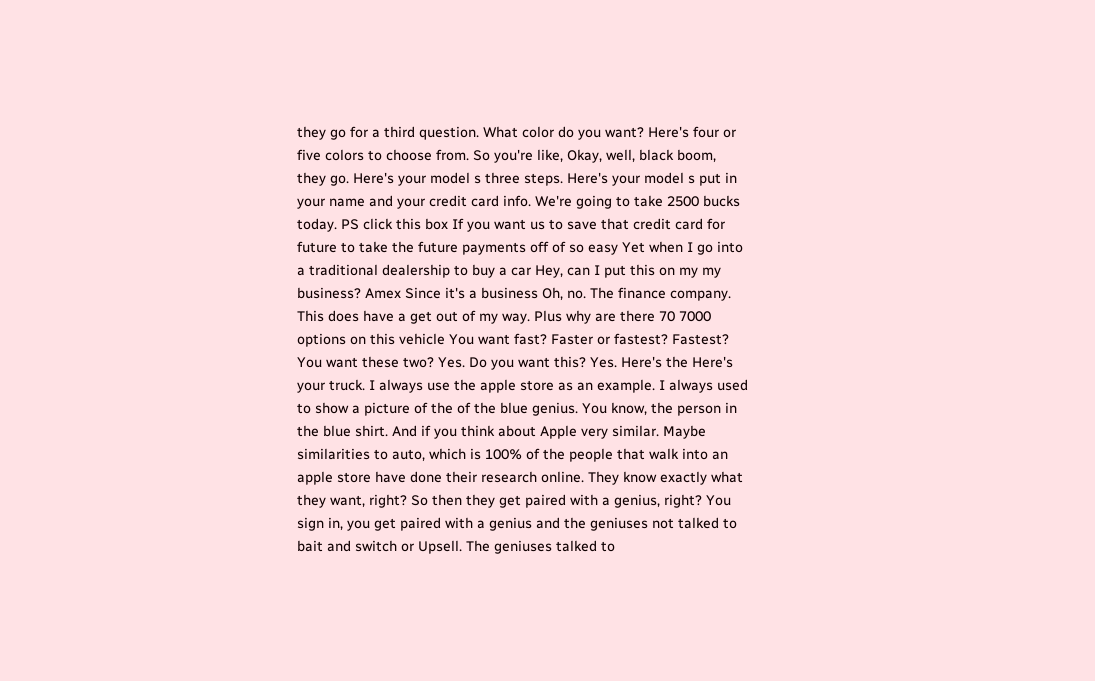they go for a third question. What color do you want? Here's four or five colors to choose from. So you're like, Okay, well, black boom, they go. Here's your model s three steps. Here's your model s put in your name and your credit card info. We're going to take 2500 bucks today. PS click this box If you want us to save that credit card for future to take the future payments off of so easy Yet when I go into a traditional dealership to buy a car Hey, can I put this on my my business? Amex Since it's a business Oh, no. The finance company. This does have a get out of my way. Plus why are there 70 7000 options on this vehicle You want fast? Faster or fastest? Fastest? You want these two? Yes. Do you want this? Yes. Here's the Here's your truck. I always use the apple store as an example. I always used to show a picture of the of the blue genius. You know, the person in the blue shirt. And if you think about Apple very similar. Maybe similarities to auto, which is 100% of the people that walk into an apple store have done their research online. They know exactly what they want, right? So then they get paired with a genius, right? You sign in, you get paired with a genius and the geniuses not talked to bait and switch or Upsell. The geniuses talked to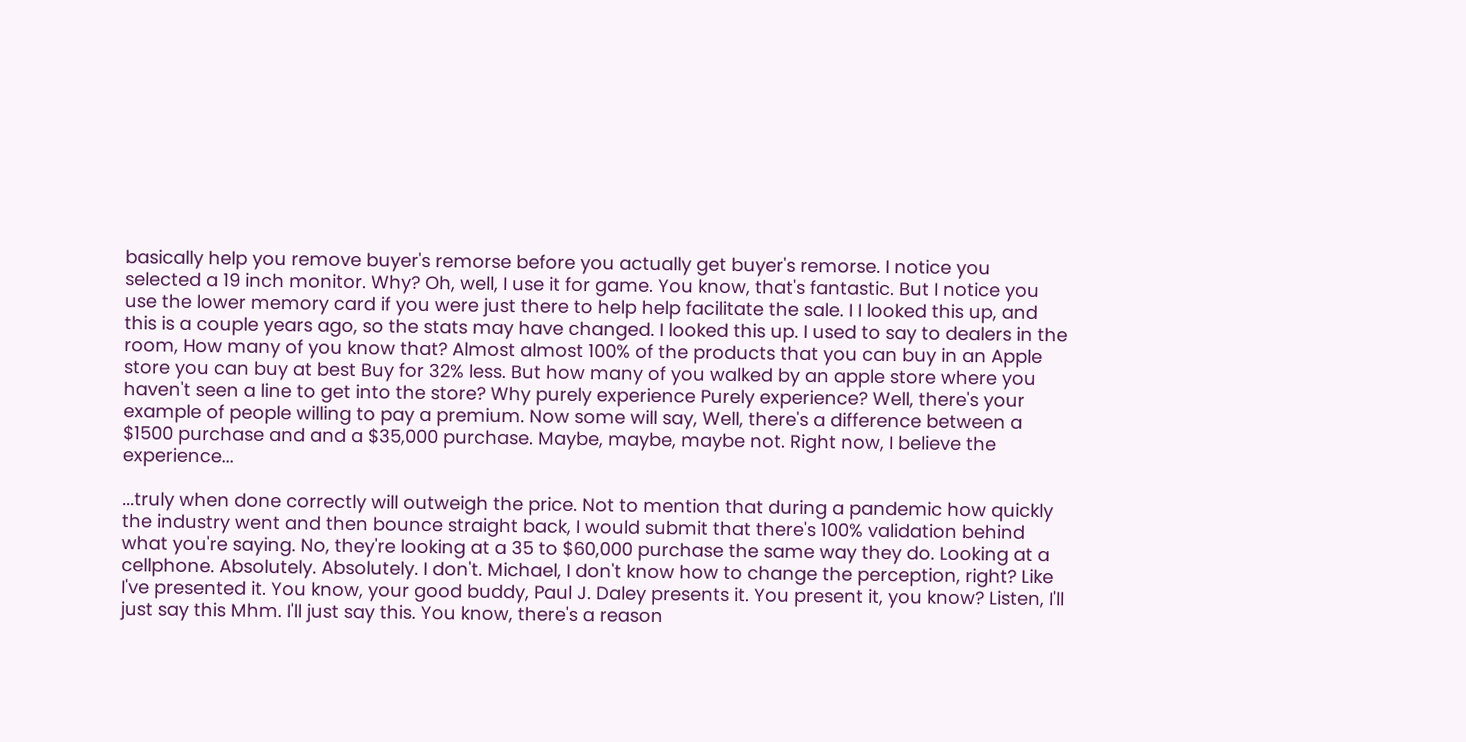basically help you remove buyer's remorse before you actually get buyer's remorse. I notice you selected a 19 inch monitor. Why? Oh, well, I use it for game. You know, that's fantastic. But I notice you use the lower memory card if you were just there to help help facilitate the sale. I I looked this up, and this is a couple years ago, so the stats may have changed. I looked this up. I used to say to dealers in the room, How many of you know that? Almost almost 100% of the products that you can buy in an Apple store you can buy at best Buy for 32% less. But how many of you walked by an apple store where you haven't seen a line to get into the store? Why purely experience Purely experience? Well, there's your example of people willing to pay a premium. Now some will say, Well, there's a difference between a $1500 purchase and and a $35,000 purchase. Maybe, maybe, maybe not. Right now, I believe the experience...

...truly when done correctly will outweigh the price. Not to mention that during a pandemic how quickly the industry went and then bounce straight back, I would submit that there's 100% validation behind what you're saying. No, they're looking at a 35 to $60,000 purchase the same way they do. Looking at a cellphone. Absolutely. Absolutely. I don't. Michael, I don't know how to change the perception, right? Like I've presented it. You know, your good buddy, Paul J. Daley presents it. You present it, you know? Listen, I'll just say this Mhm. I'll just say this. You know, there's a reason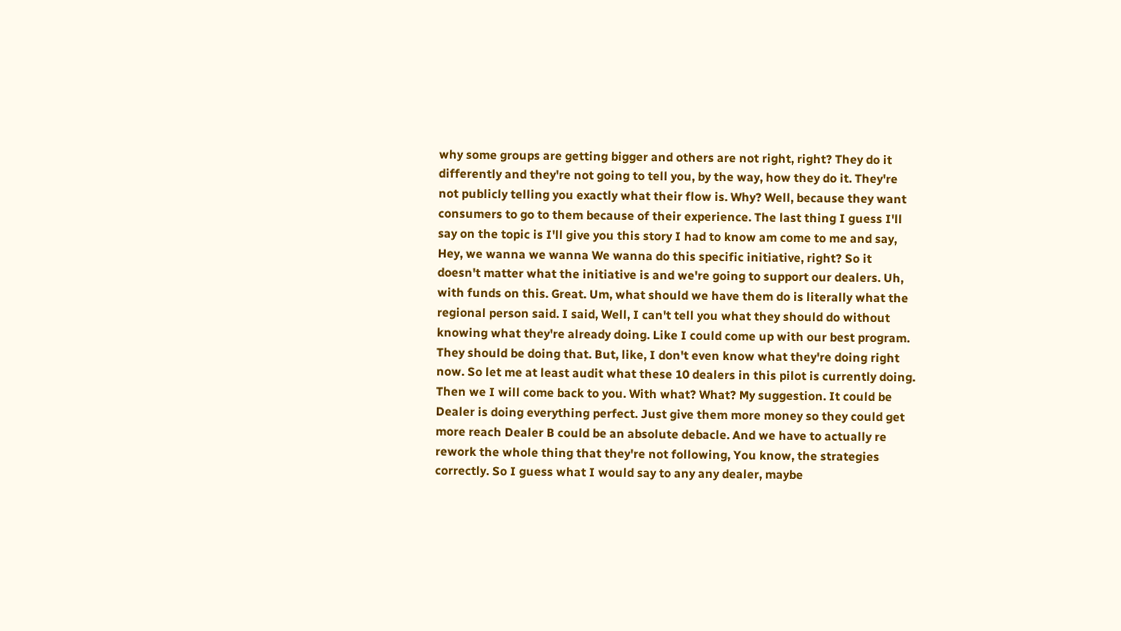why some groups are getting bigger and others are not right, right? They do it differently and they're not going to tell you, by the way, how they do it. They're not publicly telling you exactly what their flow is. Why? Well, because they want consumers to go to them because of their experience. The last thing I guess I'll say on the topic is I'll give you this story I had to know am come to me and say, Hey, we wanna we wanna We wanna do this specific initiative, right? So it doesn't matter what the initiative is and we're going to support our dealers. Uh, with funds on this. Great. Um, what should we have them do is literally what the regional person said. I said, Well, I can't tell you what they should do without knowing what they're already doing. Like I could come up with our best program. They should be doing that. But, like, I don't even know what they're doing right now. So let me at least audit what these 10 dealers in this pilot is currently doing. Then we I will come back to you. With what? What? My suggestion. It could be Dealer is doing everything perfect. Just give them more money so they could get more reach Dealer B could be an absolute debacle. And we have to actually re rework the whole thing that they're not following, You know, the strategies correctly. So I guess what I would say to any any dealer, maybe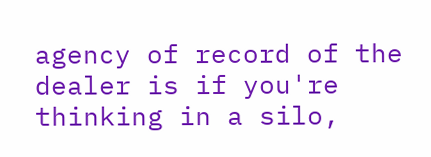agency of record of the dealer is if you're thinking in a silo,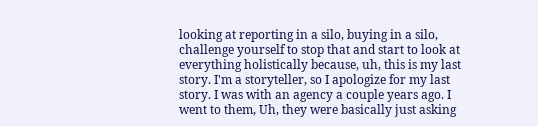looking at reporting in a silo, buying in a silo, challenge yourself to stop that and start to look at everything holistically because, uh, this is my last story. I'm a storyteller, so I apologize for my last story. I was with an agency a couple years ago. I went to them, Uh, they were basically just asking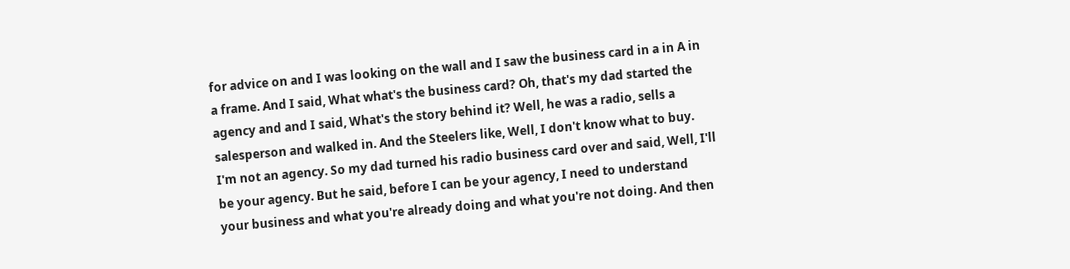for advice on and I was looking on the wall and I saw the business card in a in A in a frame. And I said, What what's the business card? Oh, that's my dad started the agency and and I said, What's the story behind it? Well, he was a radio, sells a salesperson and walked in. And the Steelers like, Well, I don't know what to buy. I'm not an agency. So my dad turned his radio business card over and said, Well, I'll be your agency. But he said, before I can be your agency, I need to understand your business and what you're already doing and what you're not doing. And then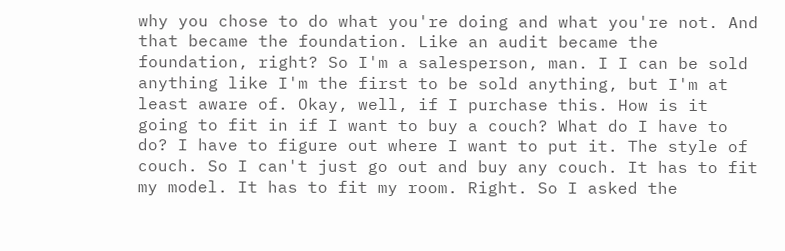why you chose to do what you're doing and what you're not. And that became the foundation. Like an audit became the foundation, right? So I'm a salesperson, man. I I can be sold anything like I'm the first to be sold anything, but I'm at least aware of. Okay, well, if I purchase this. How is it going to fit in if I want to buy a couch? What do I have to do? I have to figure out where I want to put it. The style of couch. So I can't just go out and buy any couch. It has to fit my model. It has to fit my room. Right. So I asked the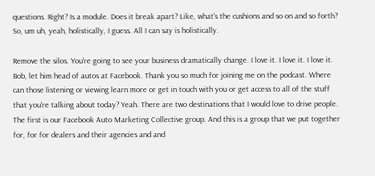questions. Right? Is a module. Does it break apart? Like, what's the cushions and so on and so forth? So, um uh, yeah, holistically, I guess. All I can say is holistically.

Remove the silos. You're going to see your business dramatically change. I love it. I love it. I love it. Bob, let him head of autos at Facebook. Thank you so much for joining me on the podcast. Where can those listening or viewing learn more or get in touch with you or get access to all of the stuff that you're talking about today? Yeah. There are two destinations that I would love to drive people. The first is our Facebook Auto Marketing Collective group. And this is a group that we put together for, for for dealers and their agencies and and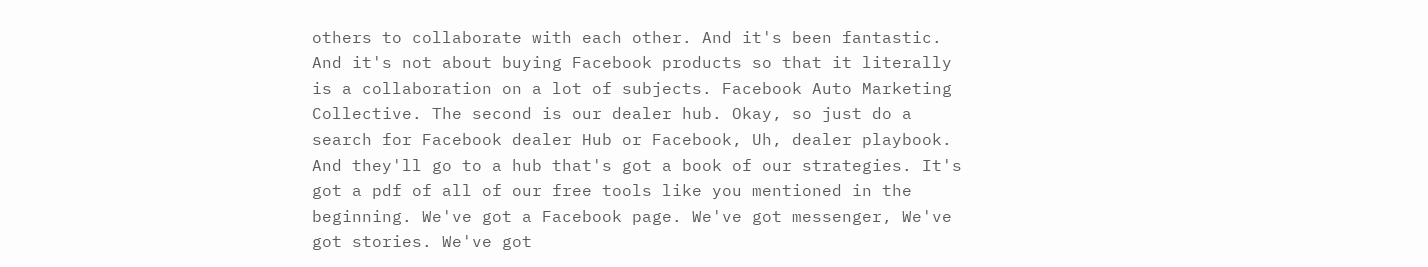others to collaborate with each other. And it's been fantastic. And it's not about buying Facebook products so that it literally is a collaboration on a lot of subjects. Facebook Auto Marketing Collective. The second is our dealer hub. Okay, so just do a search for Facebook dealer Hub or Facebook, Uh, dealer playbook. And they'll go to a hub that's got a book of our strategies. It's got a pdf of all of our free tools like you mentioned in the beginning. We've got a Facebook page. We've got messenger, We've got stories. We've got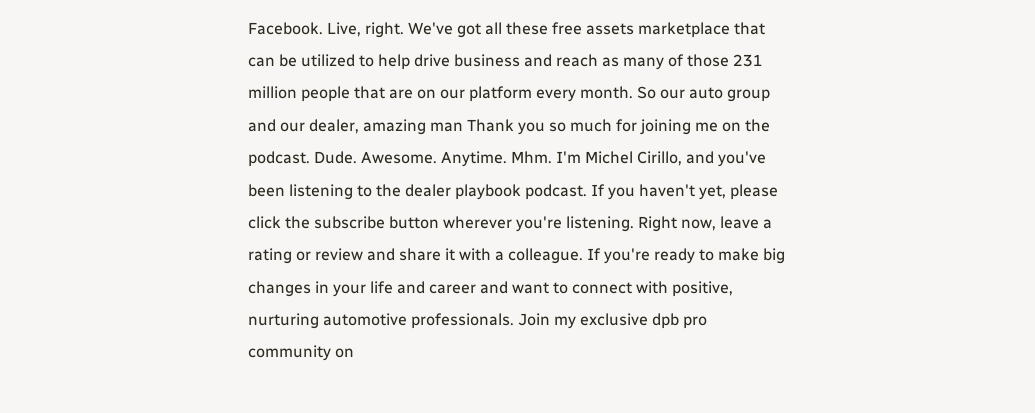Facebook. Live, right. We've got all these free assets marketplace that can be utilized to help drive business and reach as many of those 231 million people that are on our platform every month. So our auto group and our dealer, amazing man Thank you so much for joining me on the podcast. Dude. Awesome. Anytime. Mhm. I'm Michel Cirillo, and you've been listening to the dealer playbook podcast. If you haven't yet, please click the subscribe button wherever you're listening. Right now, leave a rating or review and share it with a colleague. If you're ready to make big changes in your life and career and want to connect with positive, nurturing automotive professionals. Join my exclusive dpb pro community on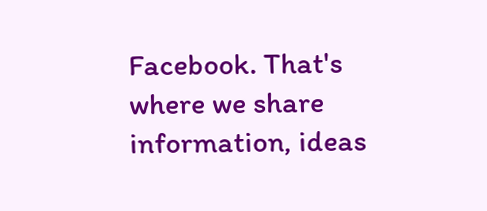Facebook. That's where we share information, ideas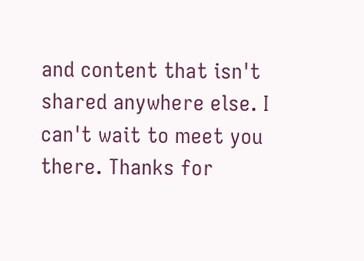and content that isn't shared anywhere else. I can't wait to meet you there. Thanks for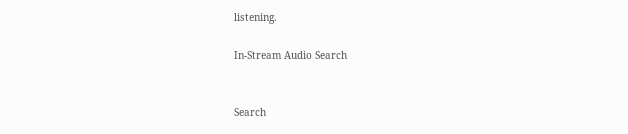listening.

In-Stream Audio Search


Search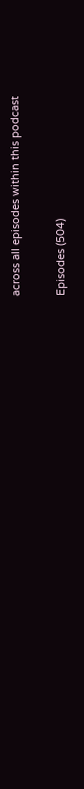across all episodes within this podcast

Episodes (504)